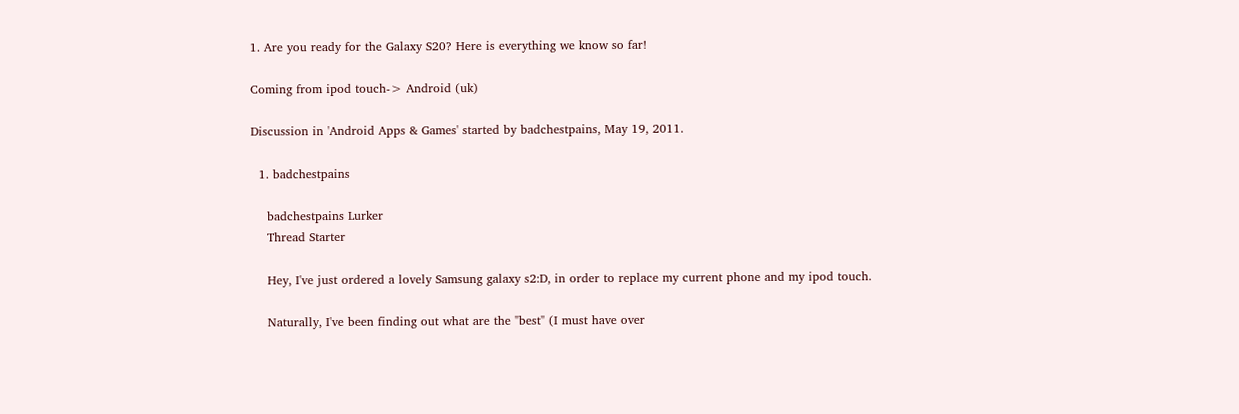1. Are you ready for the Galaxy S20? Here is everything we know so far!

Coming from ipod touch-> Android (uk)

Discussion in 'Android Apps & Games' started by badchestpains, May 19, 2011.

  1. badchestpains

    badchestpains Lurker
    Thread Starter

    Hey, I've just ordered a lovely Samsung galaxy s2:D, in order to replace my current phone and my ipod touch.

    Naturally, I've been finding out what are the "best" (I must have over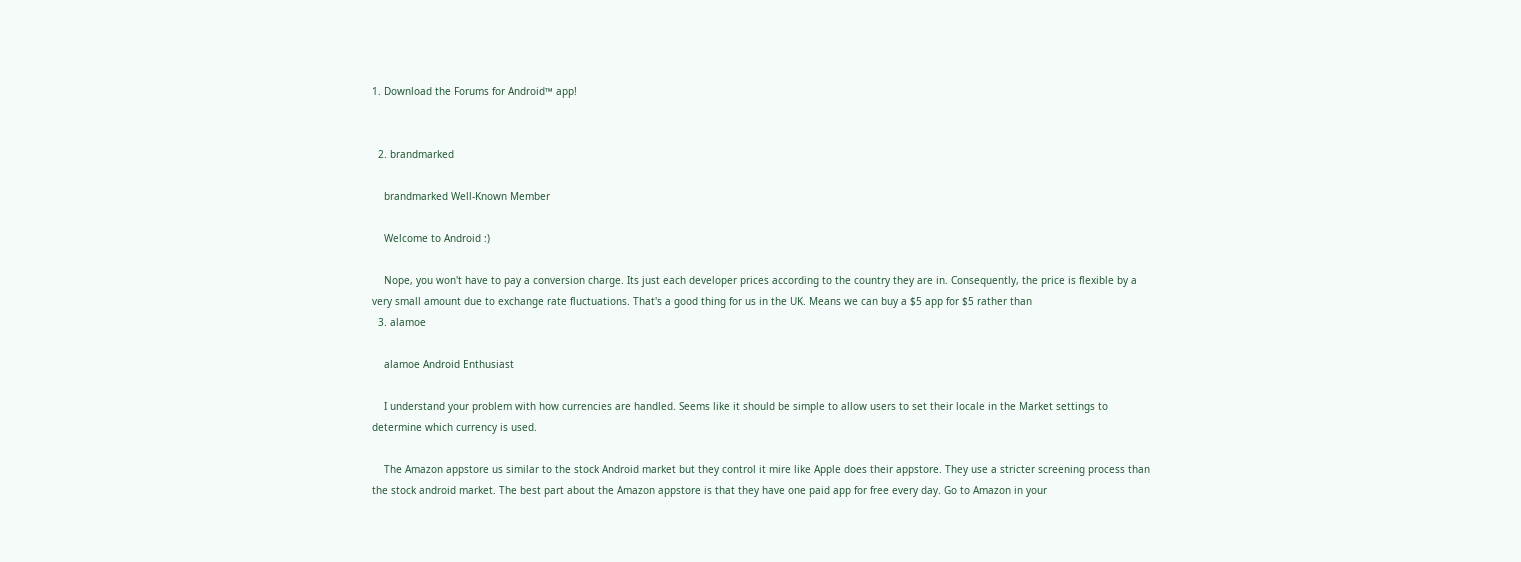1. Download the Forums for Android™ app!


  2. brandmarked

    brandmarked Well-Known Member

    Welcome to Android :)

    Nope, you won't have to pay a conversion charge. Its just each developer prices according to the country they are in. Consequently, the price is flexible by a very small amount due to exchange rate fluctuations. That's a good thing for us in the UK. Means we can buy a $5 app for $5 rather than
  3. alamoe

    alamoe Android Enthusiast

    I understand your problem with how currencies are handled. Seems like it should be simple to allow users to set their locale in the Market settings to determine which currency is used.

    The Amazon appstore us similar to the stock Android market but they control it mire like Apple does their appstore. They use a stricter screening process than the stock android market. The best part about the Amazon appstore is that they have one paid app for free every day. Go to Amazon in your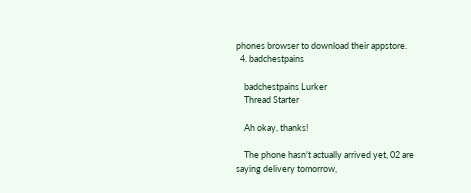phones browser to download their appstore.
  4. badchestpains

    badchestpains Lurker
    Thread Starter

    Ah okay, thanks!

    The phone hasn't actually arrived yet, 02 are saying delivery tomorrow,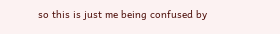so this is just me being confused by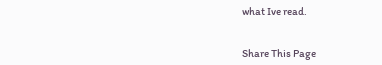what Ive read.


Share This Page